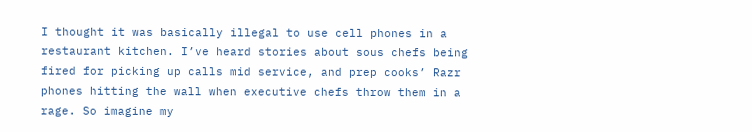I thought it was basically illegal to use cell phones in a restaurant kitchen. I’ve heard stories about sous chefs being fired for picking up calls mid service, and prep cooks’ Razr phones hitting the wall when executive chefs throw them in a rage. So imagine my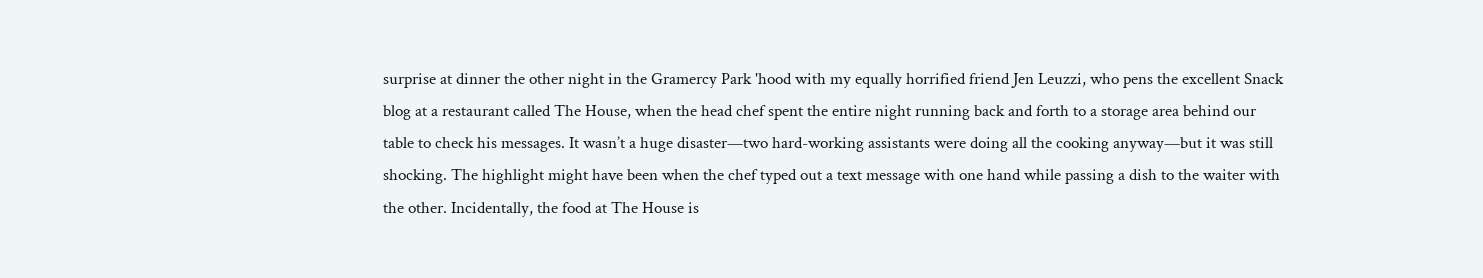surprise at dinner the other night in the Gramercy Park 'hood with my equally horrified friend Jen Leuzzi, who pens the excellent Snack blog at a restaurant called The House, when the head chef spent the entire night running back and forth to a storage area behind our table to check his messages. It wasn’t a huge disaster—two hard-working assistants were doing all the cooking anyway—but it was still shocking. The highlight might have been when the chef typed out a text message with one hand while passing a dish to the waiter with the other. Incidentally, the food at The House is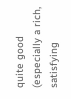quite good (especially a rich, satisfying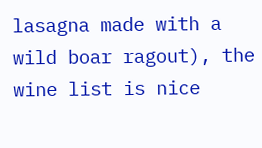lasagna made with a wild boar ragout), the wine list is nice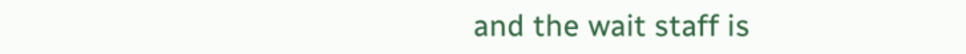and the wait staff is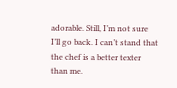adorable. Still, I’m not sure I’ll go back. I can’t stand that the chef is a better texter than me.